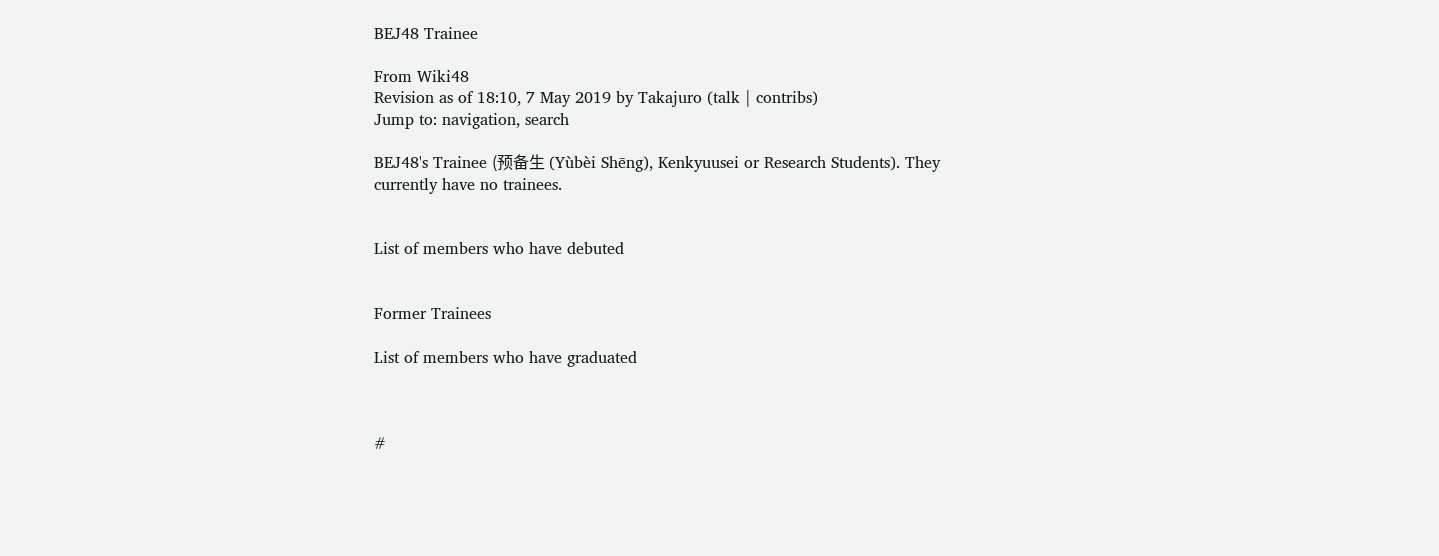BEJ48 Trainee

From Wiki48
Revision as of 18:10, 7 May 2019 by Takajuro (talk | contribs)
Jump to: navigation, search

BEJ48's Trainee (预备生 (Yùbèi Shēng), Kenkyuusei or Research Students). They currently have no trainees.


List of members who have debuted


Former Trainees

List of members who have graduated



#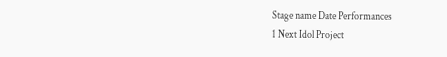Stage name Date Performances
1 Next Idol Project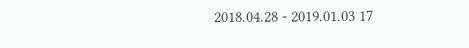2018.04.28 - 2019.01.03 17